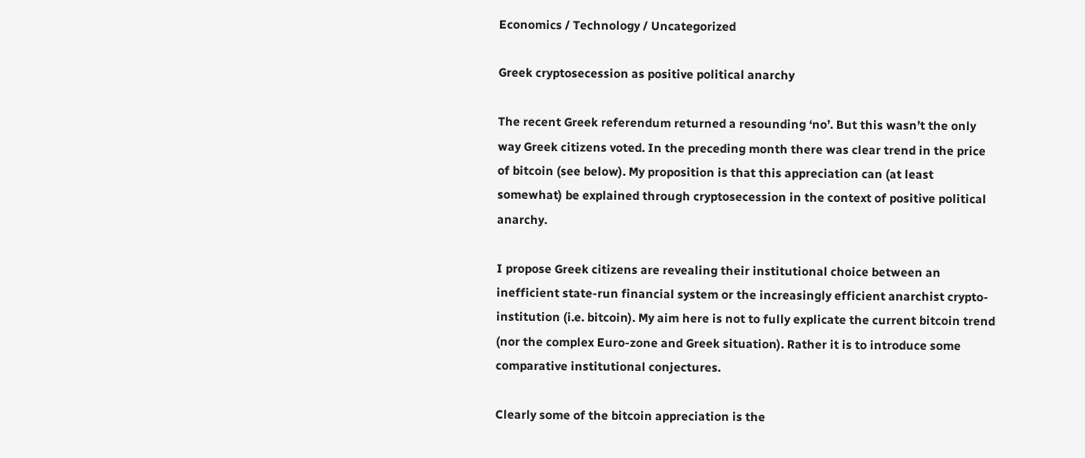Economics / Technology / Uncategorized

Greek cryptosecession as positive political anarchy

The recent Greek referendum returned a resounding ‘no’. But this wasn’t the only way Greek citizens voted. In the preceding month there was clear trend in the price of bitcoin (see below). My proposition is that this appreciation can (at least somewhat) be explained through cryptosecession in the context of positive political anarchy.

I propose Greek citizens are revealing their institutional choice between an inefficient state-run financial system or the increasingly efficient anarchist crypto-institution (i.e. bitcoin). My aim here is not to fully explicate the current bitcoin trend (nor the complex Euro-zone and Greek situation). Rather it is to introduce some comparative institutional conjectures.

Clearly some of the bitcoin appreciation is the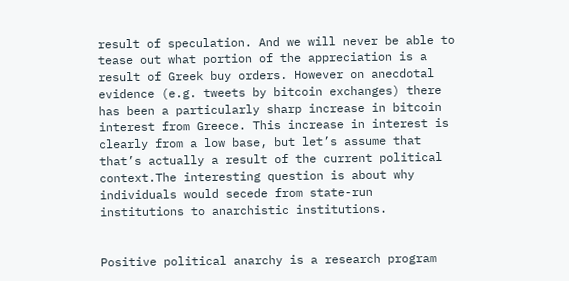result of speculation. And we will never be able to tease out what portion of the appreciation is a result of Greek buy orders. However on anecdotal evidence (e.g. tweets by bitcoin exchanges) there has been a particularly sharp increase in bitcoin interest from Greece. This increase in interest is clearly from a low base, but let’s assume that that’s actually a result of the current political context.The interesting question is about why individuals would secede from state-run institutions to anarchistic institutions.


Positive political anarchy is a research program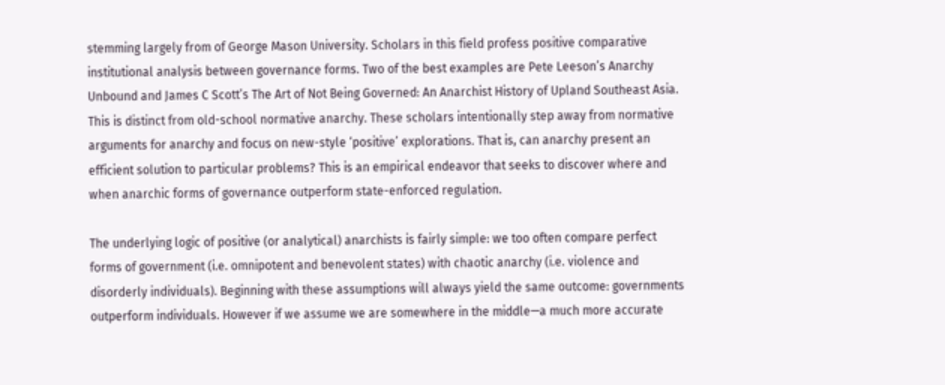stemming largely from of George Mason University. Scholars in this field profess positive comparative institutional analysis between governance forms. Two of the best examples are Pete Leeson’s Anarchy Unbound and James C Scott’s The Art of Not Being Governed: An Anarchist History of Upland Southeast Asia. This is distinct from old-school normative anarchy. These scholars intentionally step away from normative arguments for anarchy and focus on new-style ‘positive’ explorations. That is, can anarchy present an efficient solution to particular problems? This is an empirical endeavor that seeks to discover where and when anarchic forms of governance outperform state-enforced regulation.

The underlying logic of positive (or analytical) anarchists is fairly simple: we too often compare perfect forms of government (i.e. omnipotent and benevolent states) with chaotic anarchy (i.e. violence and disorderly individuals). Beginning with these assumptions will always yield the same outcome: governments outperform individuals. However if we assume we are somewhere in the middle—a much more accurate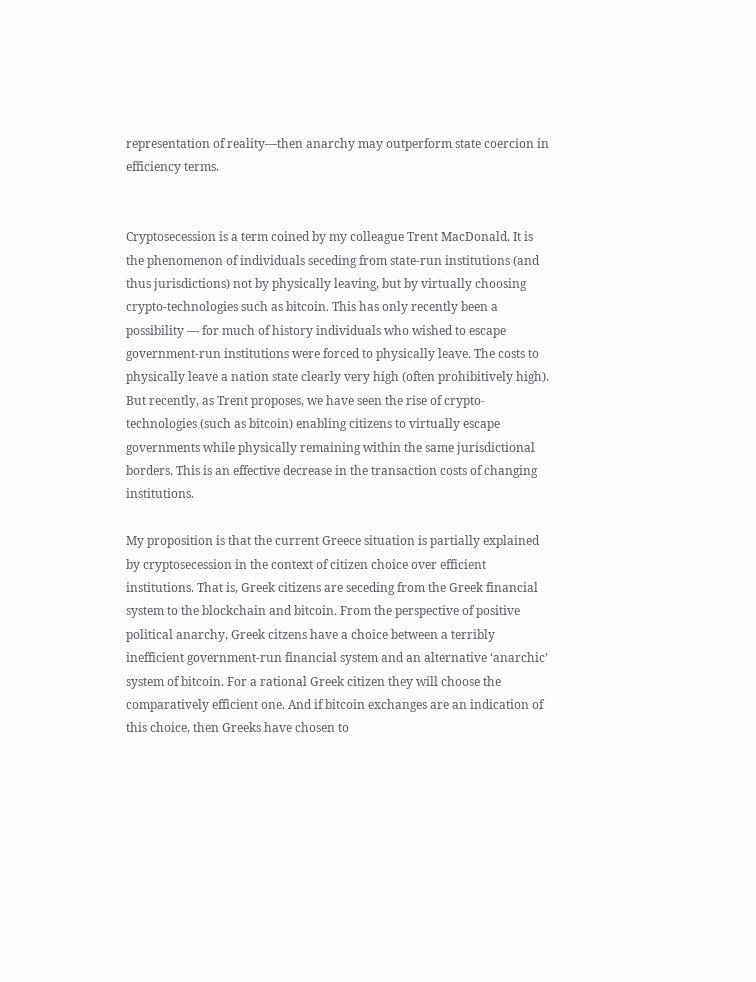representation of reality—then anarchy may outperform state coercion in efficiency terms.


Cryptosecession is a term coined by my colleague Trent MacDonald. It is the phenomenon of individuals seceding from state-run institutions (and thus jurisdictions) not by physically leaving, but by virtually choosing crypto-technologies such as bitcoin. This has only recently been a possibility — for much of history individuals who wished to escape government-run institutions were forced to physically leave. The costs to physically leave a nation state clearly very high (often prohibitively high). But recently, as Trent proposes, we have seen the rise of crypto-technologies (such as bitcoin) enabling citizens to virtually escape governments while physically remaining within the same jurisdictional borders. This is an effective decrease in the transaction costs of changing institutions.

My proposition is that the current Greece situation is partially explained by cryptosecession in the context of citizen choice over efficient institutions. That is, Greek citizens are seceding from the Greek financial system to the blockchain and bitcoin. From the perspective of positive political anarchy, Greek citzens have a choice between a terribly inefficient government-run financial system and an alternative ‘anarchic’ system of bitcoin. For a rational Greek citizen they will choose the comparatively efficient one. And if bitcoin exchanges are an indication of this choice, then Greeks have chosen to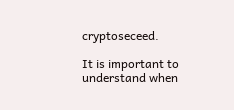cryptoseceed.

It is important to understand when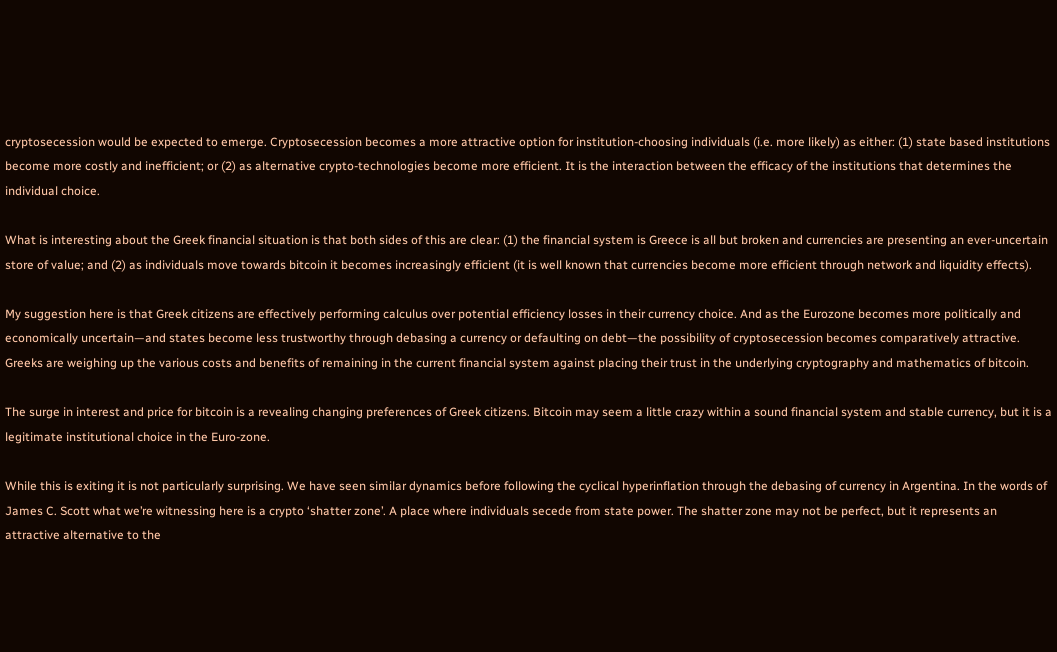cryptosecession would be expected to emerge. Cryptosecession becomes a more attractive option for institution-choosing individuals (i.e. more likely) as either: (1) state based institutions become more costly and inefficient; or (2) as alternative crypto-technologies become more efficient. It is the interaction between the efficacy of the institutions that determines the individual choice.

What is interesting about the Greek financial situation is that both sides of this are clear: (1) the financial system is Greece is all but broken and currencies are presenting an ever-uncertain store of value; and (2) as individuals move towards bitcoin it becomes increasingly efficient (it is well known that currencies become more efficient through network and liquidity effects).

My suggestion here is that Greek citizens are effectively performing calculus over potential efficiency losses in their currency choice. And as the Eurozone becomes more politically and economically uncertain—and states become less trustworthy through debasing a currency or defaulting on debt—the possibility of cryptosecession becomes comparatively attractive. Greeks are weighing up the various costs and benefits of remaining in the current financial system against placing their trust in the underlying cryptography and mathematics of bitcoin.

The surge in interest and price for bitcoin is a revealing changing preferences of Greek citizens. Bitcoin may seem a little crazy within a sound financial system and stable currency, but it is a legitimate institutional choice in the Euro-zone.

While this is exiting it is not particularly surprising. We have seen similar dynamics before following the cyclical hyperinflation through the debasing of currency in Argentina. In the words of James C. Scott what we’re witnessing here is a crypto ‘shatter zone’. A place where individuals secede from state power. The shatter zone may not be perfect, but it represents an attractive alternative to the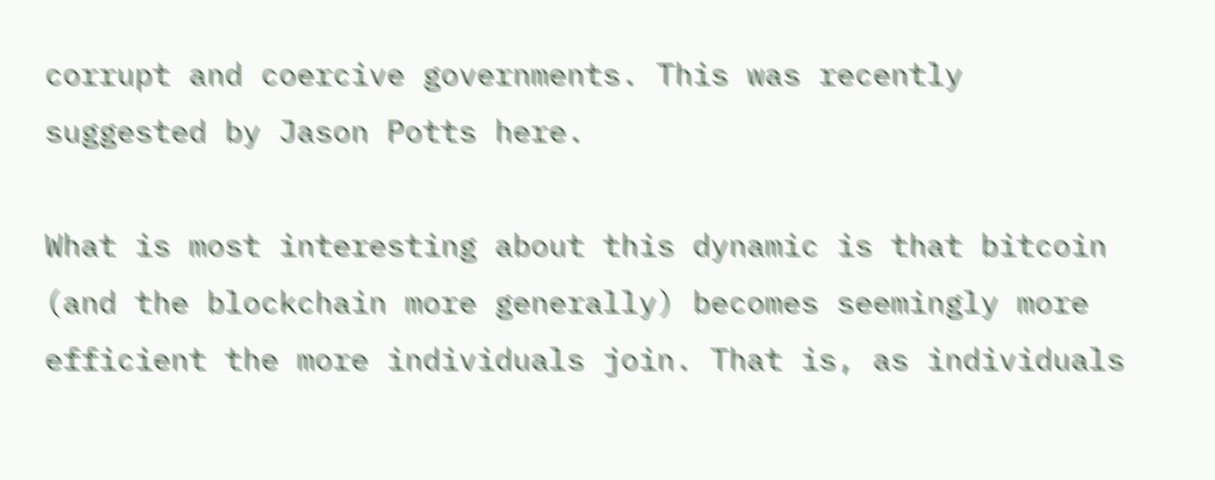corrupt and coercive governments. This was recently suggested by Jason Potts here.

What is most interesting about this dynamic is that bitcoin (and the blockchain more generally) becomes seemingly more efficient the more individuals join. That is, as individuals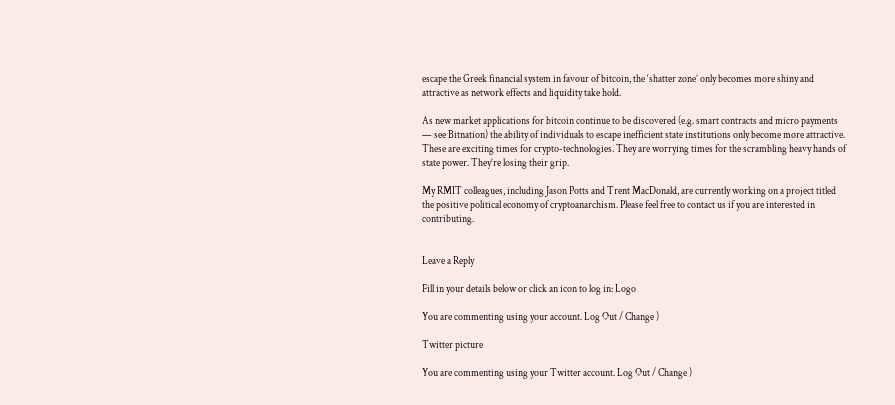escape the Greek financial system in favour of bitcoin, the ‘shatter zone’ only becomes more shiny and attractive as network effects and liquidity take hold.

As new market applications for bitcoin continue to be discovered (e.g. smart contracts and micro payments — see Bitnation) the ability of individuals to escape inefficient state institutions only become more attractive. These are exciting times for crypto-technologies. They are worrying times for the scrambling heavy hands of state power. They’re losing their grip.

My RMIT colleagues, including Jason Potts and Trent MacDonald, are currently working on a project titled the positive political economy of cryptoanarchism. Please feel free to contact us if you are interested in contributing.


Leave a Reply

Fill in your details below or click an icon to log in: Logo

You are commenting using your account. Log Out / Change )

Twitter picture

You are commenting using your Twitter account. Log Out / Change )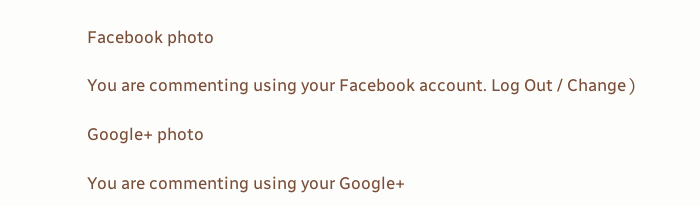Facebook photo

You are commenting using your Facebook account. Log Out / Change )

Google+ photo

You are commenting using your Google+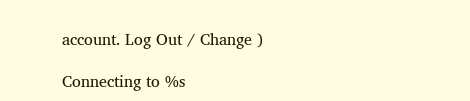account. Log Out / Change )

Connecting to %s